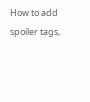How to add spoiler tags,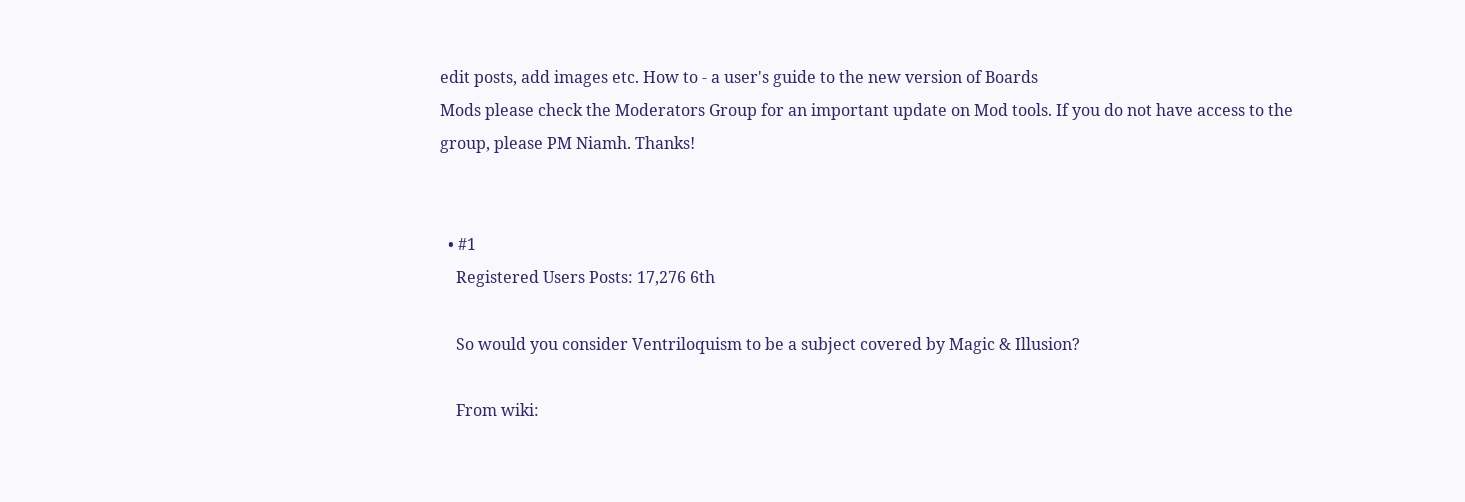edit posts, add images etc. How to - a user's guide to the new version of Boards
Mods please check the Moderators Group for an important update on Mod tools. If you do not have access to the group, please PM Niamh. Thanks!


  • #1
    Registered Users Posts: 17,276 6th

    So would you consider Ventriloquism to be a subject covered by Magic & Illusion?

    From wiki: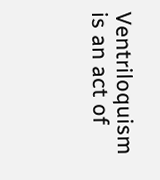Ventriloquism is an act of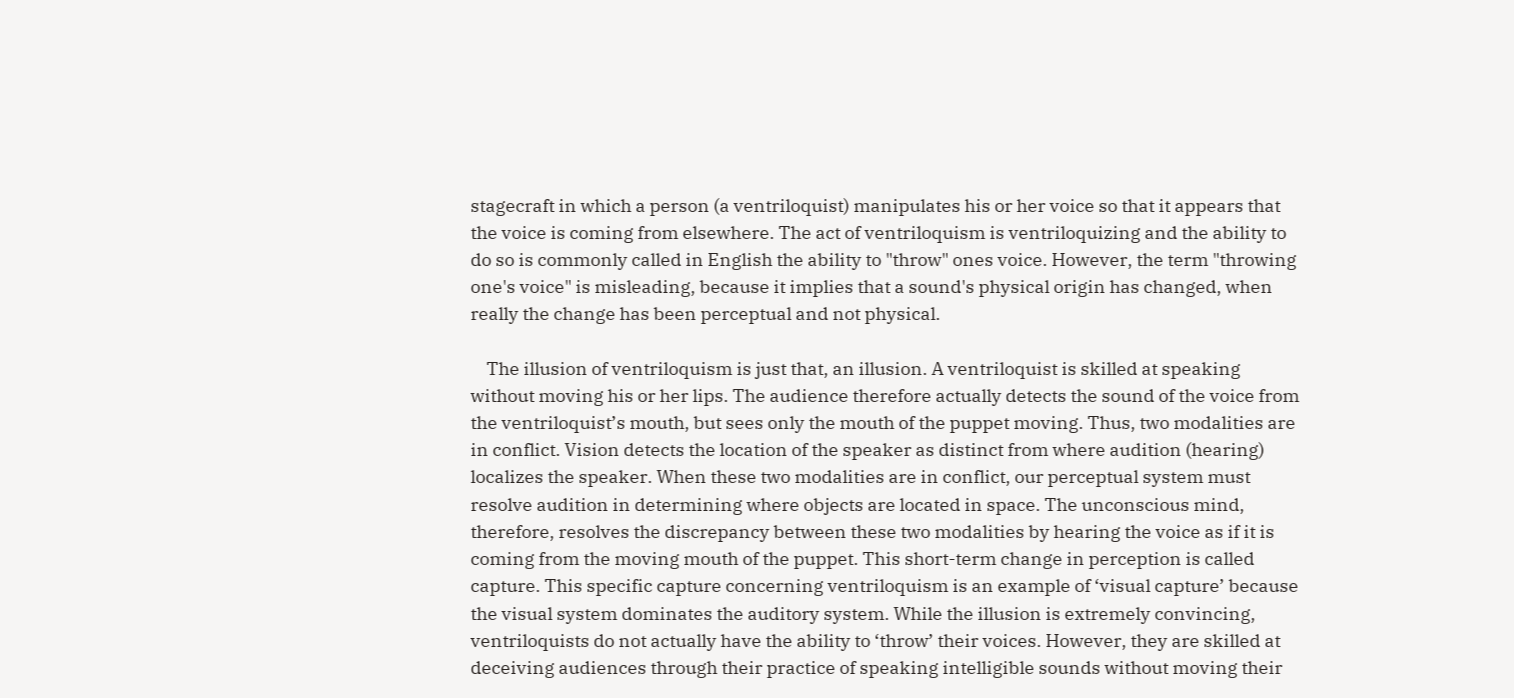stagecraft in which a person (a ventriloquist) manipulates his or her voice so that it appears that the voice is coming from elsewhere. The act of ventriloquism is ventriloquizing and the ability to do so is commonly called in English the ability to "throw" ones voice. However, the term "throwing one's voice" is misleading, because it implies that a sound's physical origin has changed, when really the change has been perceptual and not physical.

    The illusion of ventriloquism is just that, an illusion. A ventriloquist is skilled at speaking without moving his or her lips. The audience therefore actually detects the sound of the voice from the ventriloquist’s mouth, but sees only the mouth of the puppet moving. Thus, two modalities are in conflict. Vision detects the location of the speaker as distinct from where audition (hearing) localizes the speaker. When these two modalities are in conflict, our perceptual system must resolve audition in determining where objects are located in space. The unconscious mind, therefore, resolves the discrepancy between these two modalities by hearing the voice as if it is coming from the moving mouth of the puppet. This short-term change in perception is called capture. This specific capture concerning ventriloquism is an example of ‘visual capture’ because the visual system dominates the auditory system. While the illusion is extremely convincing, ventriloquists do not actually have the ability to ‘throw’ their voices. However, they are skilled at deceiving audiences through their practice of speaking intelligible sounds without moving their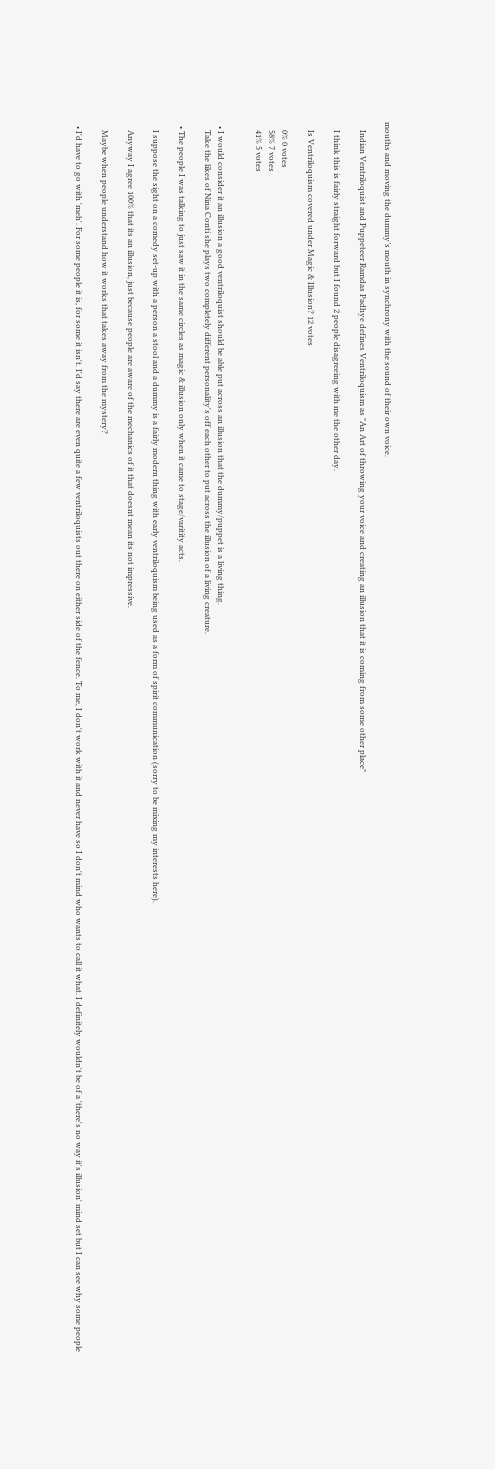mouths and moving the dummy’s mouth in synchrony with the sound of their own voice.

    Indian Ventriloquist and Puppeteer Ramdas Padhye defines Ventriloquism as "An Art of throwing your voice and creating an illusion that it is coming from some other place"

    I think this is fairly straight forward but I found 2 people disagreeing with me the other day.

    Is Ventriloquism covered under Magic & Illusion? 12 votes

    0% 0 votes
    58% 7 votes
    41% 5 votes


  • I would consider it an illusion a good ventriloquist should be able put across an illusion that the dummy/puppet is a living thing.
    Take the likes of Nina Conti she plays two completely different personality's off each other to put across the illusion of a living creature.

  • The people I was talking to just saw it in the same circles as magic & illusion only when it came to stage/varitity acts.

    I suppose the sight on a comedy set-up with a person a stool and a dummy is a fairly modern thing with early ventriloquism being used as a form of spirit communication (sorry to be mixing my interests here).

    Anyway I agree 100% that its an illusion, just because people are aware of the mechanics of it that doesnt mean its not impressive.

    Maybe when people understand how it works that takes away from the mystery?

  • I'd have to go with 'meh'. For some people it is, for some it isn't. I'd say there are even quite a few ventriloquists out there on either side of the fence. To me, I don't work with it and never have so I don't mind who wants to call it what. I definitely wouldn't be of a 'there's no way it's illusion' mind set but I can see why some people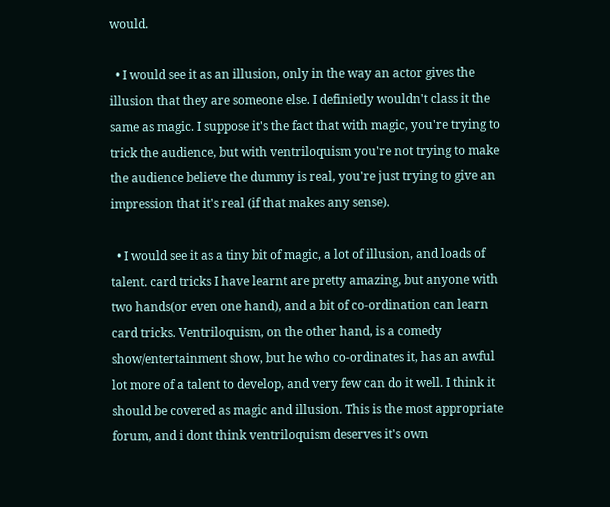would.

  • I would see it as an illusion, only in the way an actor gives the illusion that they are someone else. I definietly wouldn't class it the same as magic. I suppose it's the fact that with magic, you're trying to trick the audience, but with ventriloquism you're not trying to make the audience believe the dummy is real, you're just trying to give an impression that it's real (if that makes any sense).

  • I would see it as a tiny bit of magic, a lot of illusion, and loads of talent. card tricks I have learnt are pretty amazing, but anyone with two hands(or even one hand), and a bit of co-ordination can learn card tricks. Ventriloquism, on the other hand, is a comedy show/entertainment show, but he who co-ordinates it, has an awful lot more of a talent to develop, and very few can do it well. I think it should be covered as magic and illusion. This is the most appropriate forum, and i dont think ventriloquism deserves it's own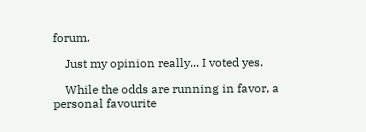forum.

    Just my opinion really... I voted yes.

    While the odds are running in favor, a personal favourite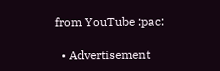from YouTube :pac:

  • Advertisement